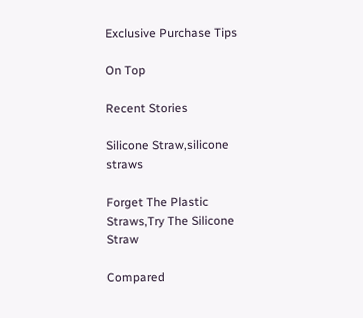Exclusive Purchase Tips

On Top

Recent Stories

Silicone Straw,silicone straws

Forget The Plastic Straws,Try The Silicone Straw

Compared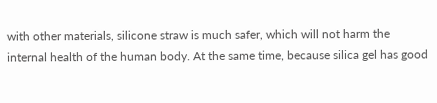with other materials, silicone straw is much safer, which will not harm the internal health of the human body. At the same time, because silica gel has good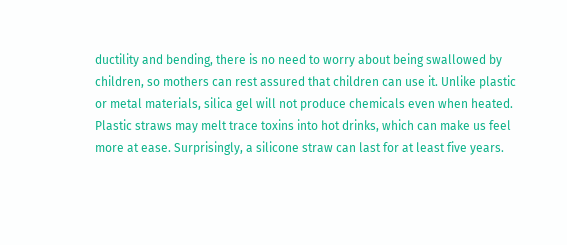ductility and bending, there is no need to worry about being swallowed by children, so mothers can rest assured that children can use it. Unlike plastic or metal materials, silica gel will not produce chemicals even when heated. Plastic straws may melt trace toxins into hot drinks, which can make us feel more at ease. Surprisingly, a silicone straw can last for at least five years.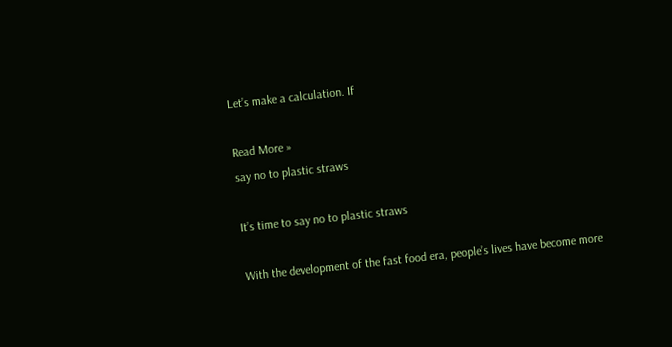Let’s make a calculation. If

Read More »
say no to plastic straws

It’s time to say no to plastic straws

With the development of the fast food era, people’s lives have become more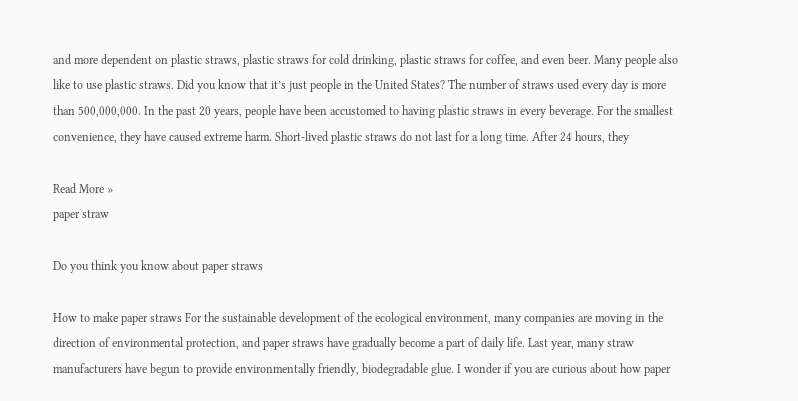and more dependent on plastic straws, plastic straws for cold drinking, plastic straws for coffee, and even beer. Many people also like to use plastic straws. Did you know that it’s just people in the United States? The number of straws used every day is more than 500,000,000. In the past 20 years, people have been accustomed to having plastic straws in every beverage. For the smallest convenience, they have caused extreme harm. Short-lived plastic straws do not last for a long time. After 24 hours, they

Read More »
paper straw

Do you think you know about paper straws

How to make paper straws For the sustainable development of the ecological environment, many companies are moving in the direction of environmental protection, and paper straws have gradually become a part of daily life. Last year, many straw manufacturers have begun to provide environmentally friendly, biodegradable glue. I wonder if you are curious about how paper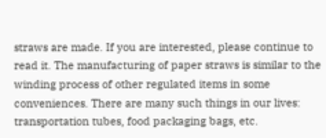straws are made. If you are interested, please continue to read it. The manufacturing of paper straws is similar to the winding process of other regulated items in some conveniences. There are many such things in our lives: transportation tubes, food packaging bags, etc.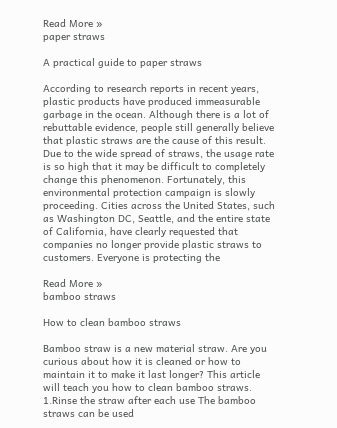Read More »
paper straws

A practical guide to paper straws

According to research reports in recent years, plastic products have produced immeasurable garbage in the ocean. Although there is a lot of rebuttable evidence, people still generally believe that plastic straws are the cause of this result. Due to the wide spread of straws, the usage rate is so high that it may be difficult to completely change this phenomenon. Fortunately, this environmental protection campaign is slowly proceeding. Cities across the United States, such as Washington DC, Seattle, and the entire state of California, have clearly requested that companies no longer provide plastic straws to customers. Everyone is protecting the

Read More »
bamboo straws

How to clean bamboo straws

Bamboo straw is a new material straw. Are you curious about how it is cleaned or how to maintain it to make it last longer? This article will teach you how to clean bamboo straws. 1.Rinse the straw after each use The bamboo straws can be used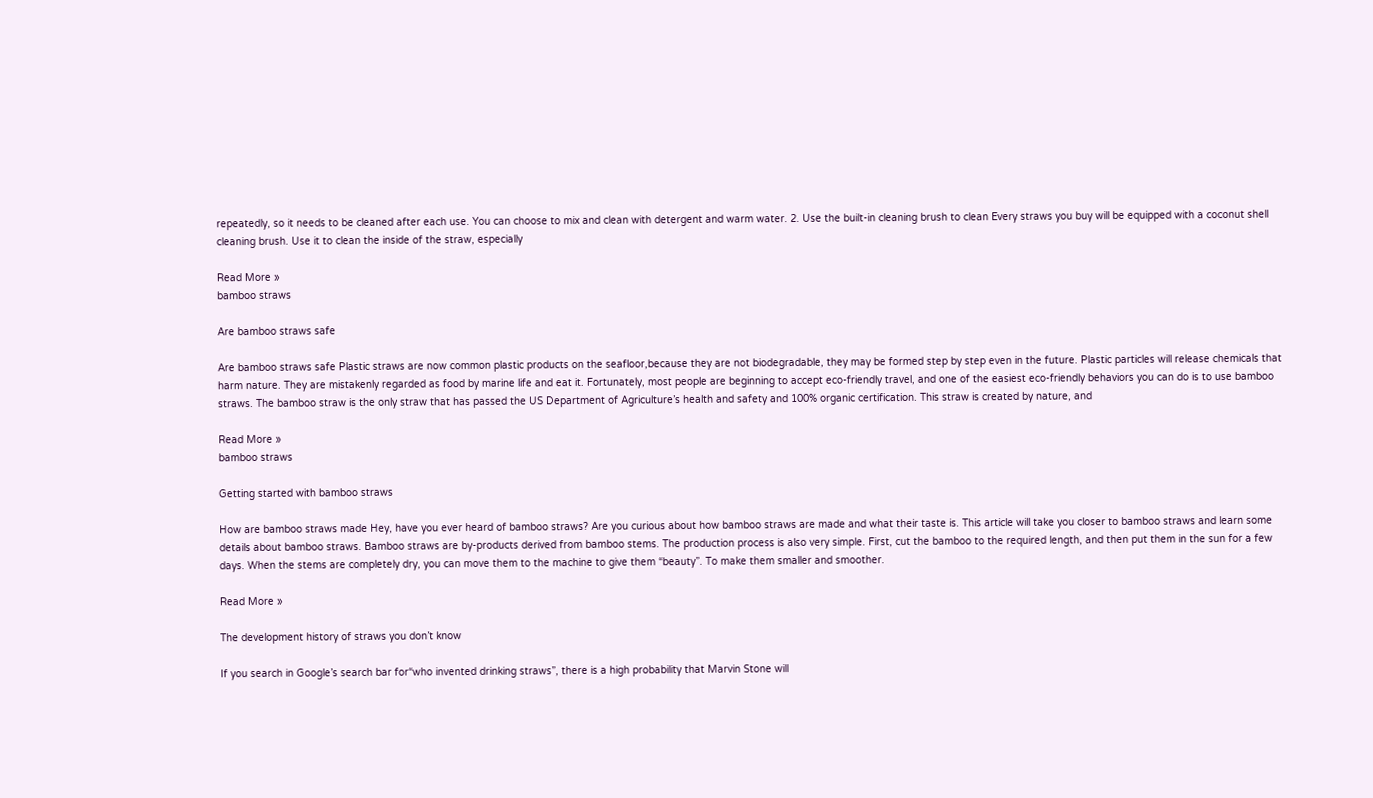repeatedly, so it needs to be cleaned after each use. You can choose to mix and clean with detergent and warm water. 2. Use the built-in cleaning brush to clean Every straws you buy will be equipped with a coconut shell cleaning brush. Use it to clean the inside of the straw, especially

Read More »
bamboo straws

Are bamboo straws safe

Are bamboo straws safe Plastic straws are now common plastic products on the seafloor,because they are not biodegradable, they may be formed step by step even in the future. Plastic particles will release chemicals that harm nature. They are mistakenly regarded as food by marine life and eat it. Fortunately, most people are beginning to accept eco-friendly travel, and one of the easiest eco-friendly behaviors you can do is to use bamboo straws. The bamboo straw is the only straw that has passed the US Department of Agriculture’s health and safety and 100% organic certification. This straw is created by nature, and

Read More »
bamboo straws

Getting started with bamboo straws

How are bamboo straws made Hey, have you ever heard of bamboo straws? Are you curious about how bamboo straws are made and what their taste is. This article will take you closer to bamboo straws and learn some details about bamboo straws. Bamboo straws are by-products derived from bamboo stems. The production process is also very simple. First, cut the bamboo to the required length, and then put them in the sun for a few days. When the stems are completely dry, you can move them to the machine to give them “beauty”. To make them smaller and smoother.

Read More »

The development history of straws you don’t know

If you search in Google’s search bar for“who invented drinking straws”, there is a high probability that Marvin Stone will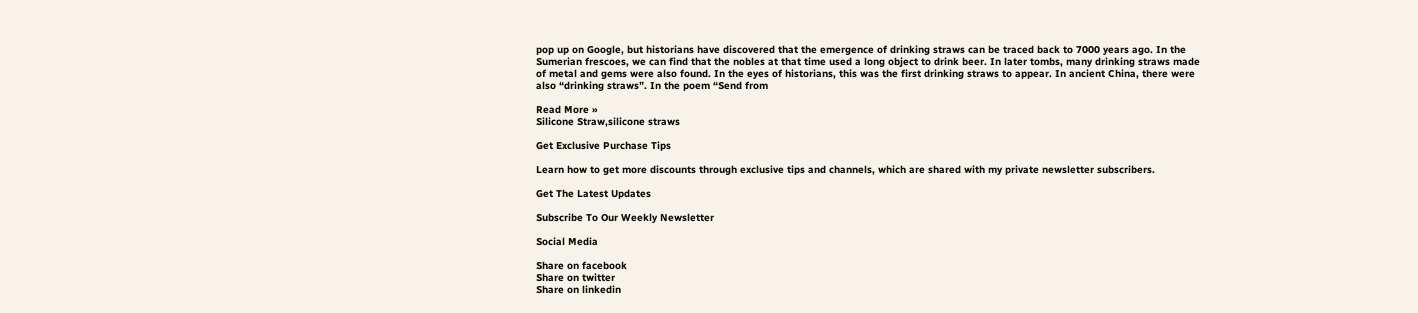pop up on Google, but historians have discovered that the emergence of drinking straws can be traced back to 7000 years ago. In the Sumerian frescoes, we can find that the nobles at that time used a long object to drink beer. In later tombs, many drinking straws made of metal and gems were also found. In the eyes of historians, this was the first drinking straws to appear. In ancient China, there were also “drinking straws”. In the poem “Send from

Read More »
Silicone Straw,silicone straws

Get Exclusive Purchase Tips

Learn how to get more discounts through exclusive tips and channels, which are shared with my private newsletter subscribers.

Get The Latest Updates

Subscribe To Our Weekly Newsletter

Social Media

Share on facebook
Share on twitter
Share on linkedin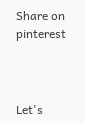Share on pinterest



Let's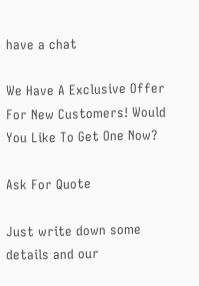have a chat

We Have A Exclusive Offer For New Customers! Would You Like To Get One Now?

Ask For Quote

Just write down some details and our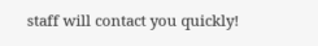staff will contact you quickly!